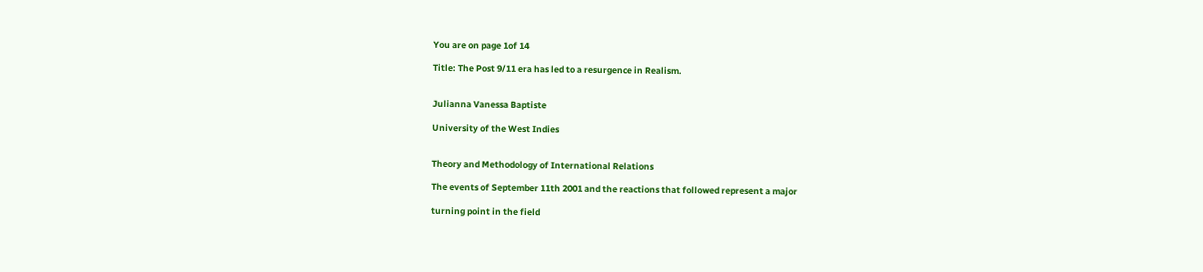You are on page 1of 14

Title: The Post 9/11 era has led to a resurgence in Realism.


Julianna Vanessa Baptiste

University of the West Indies


Theory and Methodology of International Relations

The events of September 11th 2001 and the reactions that followed represent a major

turning point in the field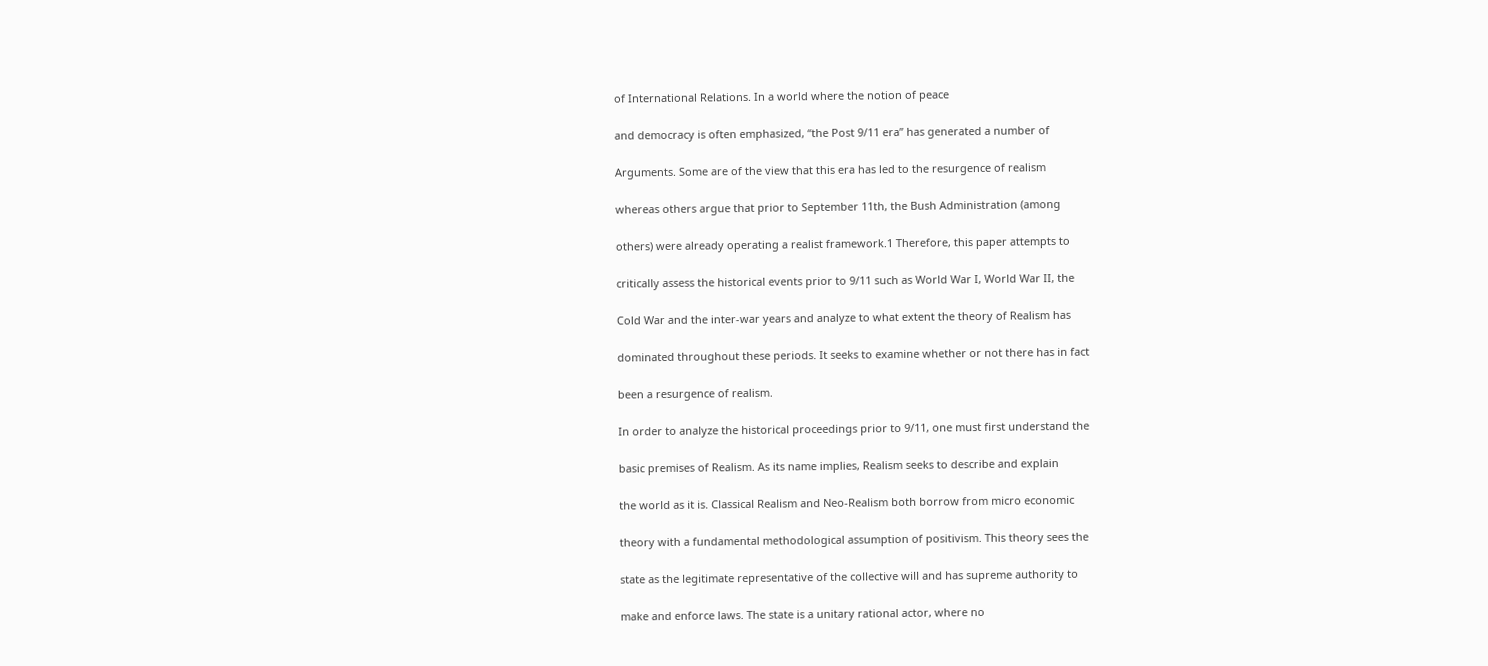of International Relations. In a world where the notion of peace

and democracy is often emphasized, “the Post 9/11 era” has generated a number of

Arguments. Some are of the view that this era has led to the resurgence of realism

whereas others argue that prior to September 11th, the Bush Administration (among

others) were already operating a realist framework.1 Therefore, this paper attempts to

critically assess the historical events prior to 9/11 such as World War I, World War II, the

Cold War and the inter-war years and analyze to what extent the theory of Realism has

dominated throughout these periods. It seeks to examine whether or not there has in fact

been a resurgence of realism.

In order to analyze the historical proceedings prior to 9/11, one must first understand the

basic premises of Realism. As its name implies, Realism seeks to describe and explain

the world as it is. Classical Realism and Neo-Realism both borrow from micro economic

theory with a fundamental methodological assumption of positivism. This theory sees the

state as the legitimate representative of the collective will and has supreme authority to

make and enforce laws. The state is a unitary rational actor, where no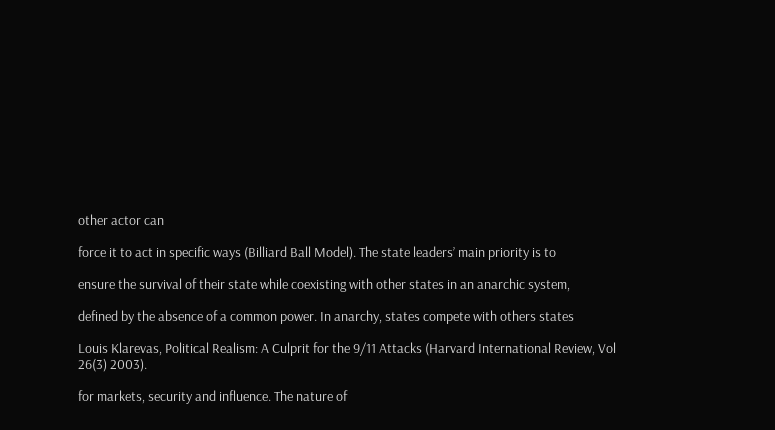other actor can

force it to act in specific ways (Billiard Ball Model). The state leaders’ main priority is to

ensure the survival of their state while coexisting with other states in an anarchic system,

defined by the absence of a common power. In anarchy, states compete with others states

Louis Klarevas, Political Realism: A Culprit for the 9/11 Attacks (Harvard International Review, Vol
26(3) 2003).

for markets, security and influence. The nature of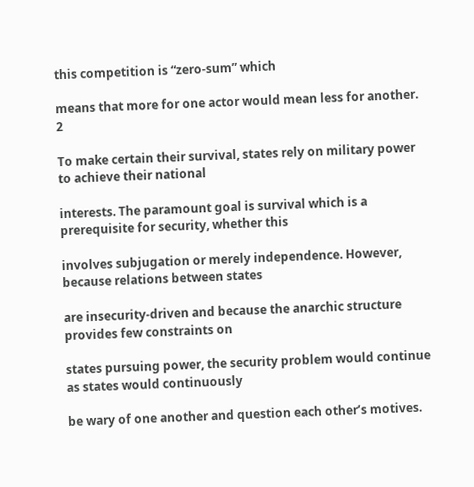this competition is “zero-sum” which

means that more for one actor would mean less for another. 2

To make certain their survival, states rely on military power to achieve their national

interests. The paramount goal is survival which is a prerequisite for security, whether this

involves subjugation or merely independence. However, because relations between states

are insecurity-driven and because the anarchic structure provides few constraints on

states pursuing power, the security problem would continue as states would continuously

be wary of one another and question each other’s motives.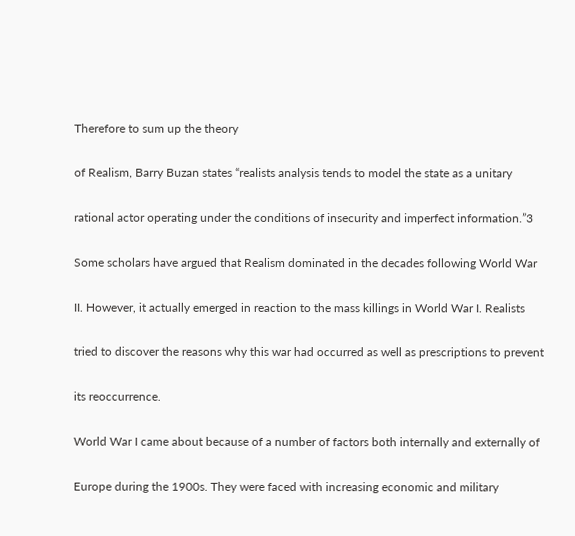Therefore to sum up the theory

of Realism, Barry Buzan states “realists analysis tends to model the state as a unitary

rational actor operating under the conditions of insecurity and imperfect information.”3

Some scholars have argued that Realism dominated in the decades following World War

II. However, it actually emerged in reaction to the mass killings in World War I. Realists

tried to discover the reasons why this war had occurred as well as prescriptions to prevent

its reoccurrence.

World War I came about because of a number of factors both internally and externally of

Europe during the 1900s. They were faced with increasing economic and military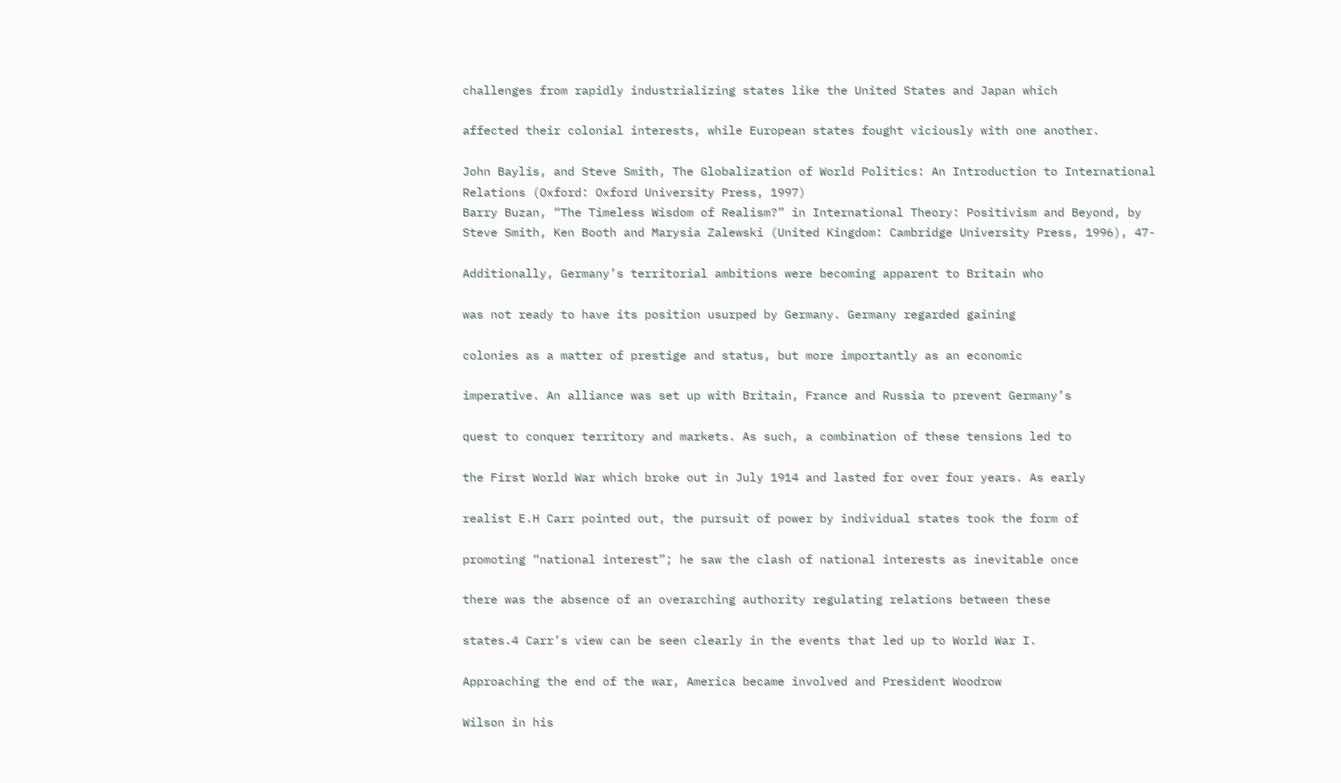challenges from rapidly industrializing states like the United States and Japan which

affected their colonial interests, while European states fought viciously with one another.

John Baylis, and Steve Smith, The Globalization of World Politics: An Introduction to International
Relations (Oxford: Oxford University Press, 1997)
Barry Buzan, “The Timeless Wisdom of Realism?” in International Theory: Positivism and Beyond, by
Steve Smith, Ken Booth and Marysia Zalewski (United Kingdom: Cambridge University Press, 1996), 47-

Additionally, Germany’s territorial ambitions were becoming apparent to Britain who

was not ready to have its position usurped by Germany. Germany regarded gaining

colonies as a matter of prestige and status, but more importantly as an economic

imperative. An alliance was set up with Britain, France and Russia to prevent Germany’s

quest to conquer territory and markets. As such, a combination of these tensions led to

the First World War which broke out in July 1914 and lasted for over four years. As early

realist E.H Carr pointed out, the pursuit of power by individual states took the form of

promoting “national interest”; he saw the clash of national interests as inevitable once

there was the absence of an overarching authority regulating relations between these

states.4 Carr’s view can be seen clearly in the events that led up to World War I.

Approaching the end of the war, America became involved and President Woodrow

Wilson in his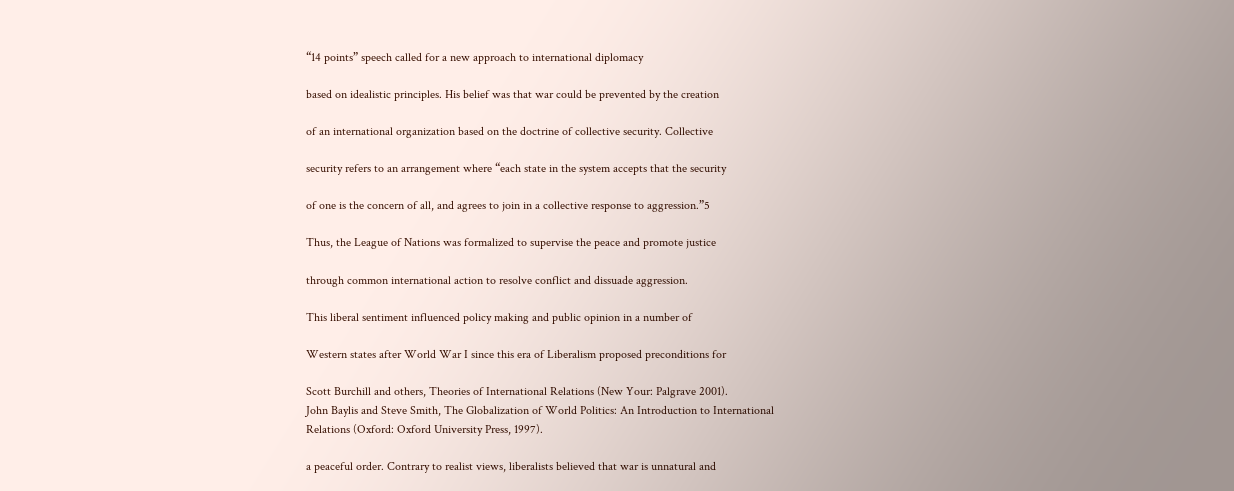“14 points” speech called for a new approach to international diplomacy

based on idealistic principles. His belief was that war could be prevented by the creation

of an international organization based on the doctrine of collective security. Collective

security refers to an arrangement where “each state in the system accepts that the security

of one is the concern of all, and agrees to join in a collective response to aggression.”5

Thus, the League of Nations was formalized to supervise the peace and promote justice

through common international action to resolve conflict and dissuade aggression.

This liberal sentiment influenced policy making and public opinion in a number of

Western states after World War I since this era of Liberalism proposed preconditions for

Scott Burchill and others, Theories of International Relations (New Your: Palgrave 2001).
John Baylis and Steve Smith, The Globalization of World Politics: An Introduction to International
Relations (Oxford: Oxford University Press, 1997).

a peaceful order. Contrary to realist views, liberalists believed that war is unnatural and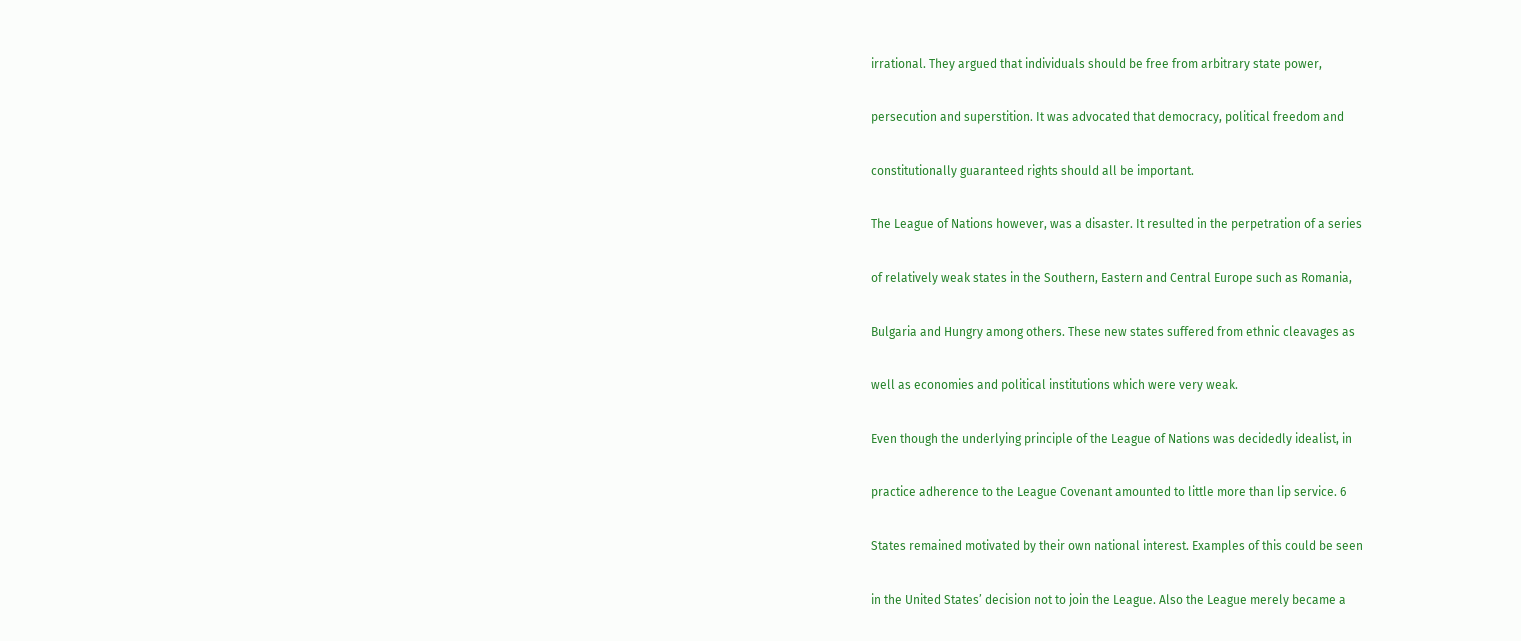irrational. They argued that individuals should be free from arbitrary state power,

persecution and superstition. It was advocated that democracy, political freedom and

constitutionally guaranteed rights should all be important.

The League of Nations however, was a disaster. It resulted in the perpetration of a series

of relatively weak states in the Southern, Eastern and Central Europe such as Romania,

Bulgaria and Hungry among others. These new states suffered from ethnic cleavages as

well as economies and political institutions which were very weak.

Even though the underlying principle of the League of Nations was decidedly idealist, in

practice adherence to the League Covenant amounted to little more than lip service. 6

States remained motivated by their own national interest. Examples of this could be seen

in the United States’ decision not to join the League. Also the League merely became a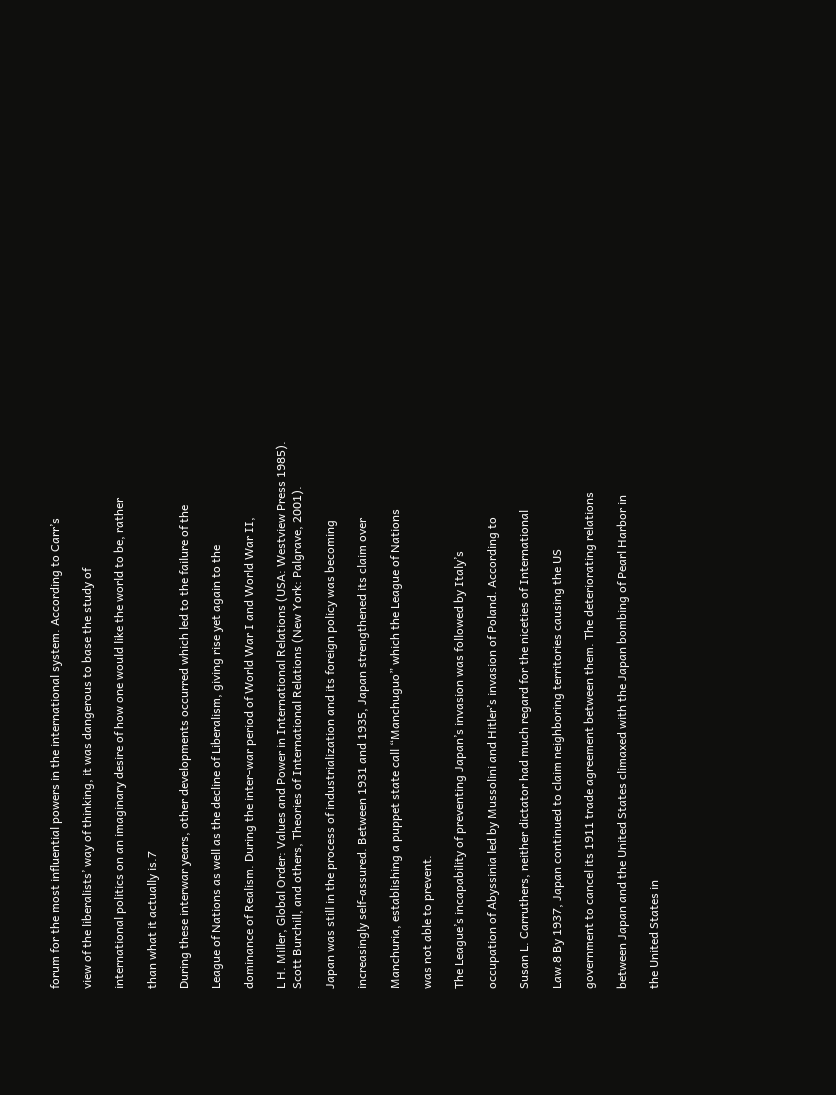forum for the most influential powers in the international system. According to Carr’s

view of the liberalists’ way of thinking, it was dangerous to base the study of

international politics on an imaginary desire of how one would like the world to be, rather

than what it actually is.7

During these interwar years, other developments occurred which led to the failure of the

League of Nations as well as the decline of Liberalism, giving rise yet again to the

dominance of Realism. During the inter-war period of World War I and World War II,

L H. Miller, Global Order: Values and Power in International Relations (USA: Westview Press 1985).
Scott Burchill, and others, Theories of International Relations (New York: Palgrave, 2001).

Japan was still in the process of industrialization and its foreign policy was becoming

increasingly self-assured. Between 1931 and 1935, Japan strengthened its claim over

Manchuria, establishing a puppet state call “Manchuguo” which the League of Nations

was not able to prevent.

The League’s incapability of preventing Japan’s invasion was followed by Italy’s

occupation of Abyssinia led by Mussolini and Hitler’s invasion of Poland. According to

Susan L. Carruthers, neither dictator had much regard for the niceties of International

Law.8 By 1937, Japan continued to claim neighboring territories causing the US

government to cancel its 1911 trade agreement between them. The deteriorating relations

between Japan and the United States climaxed with the Japan bombing of Pearl Harbor in

the United States in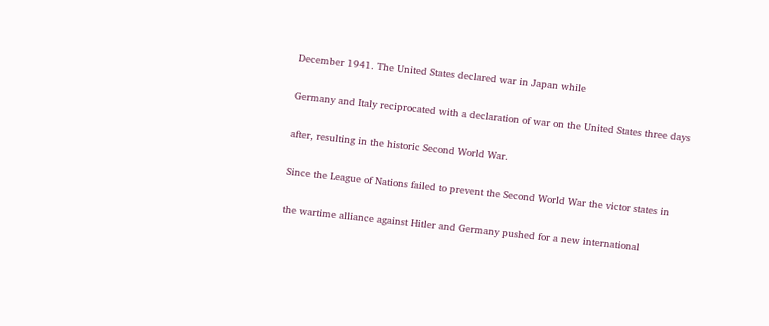December 1941. The United States declared war in Japan while

Germany and Italy reciprocated with a declaration of war on the United States three days

after, resulting in the historic Second World War.

Since the League of Nations failed to prevent the Second World War the victor states in

the wartime alliance against Hitler and Germany pushed for a new international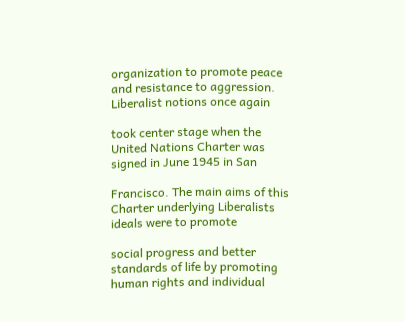organization to promote peace and resistance to aggression. Liberalist notions once again

took center stage when the United Nations Charter was signed in June 1945 in San

Francisco. The main aims of this Charter underlying Liberalists ideals were to promote

social progress and better standards of life by promoting human rights and individual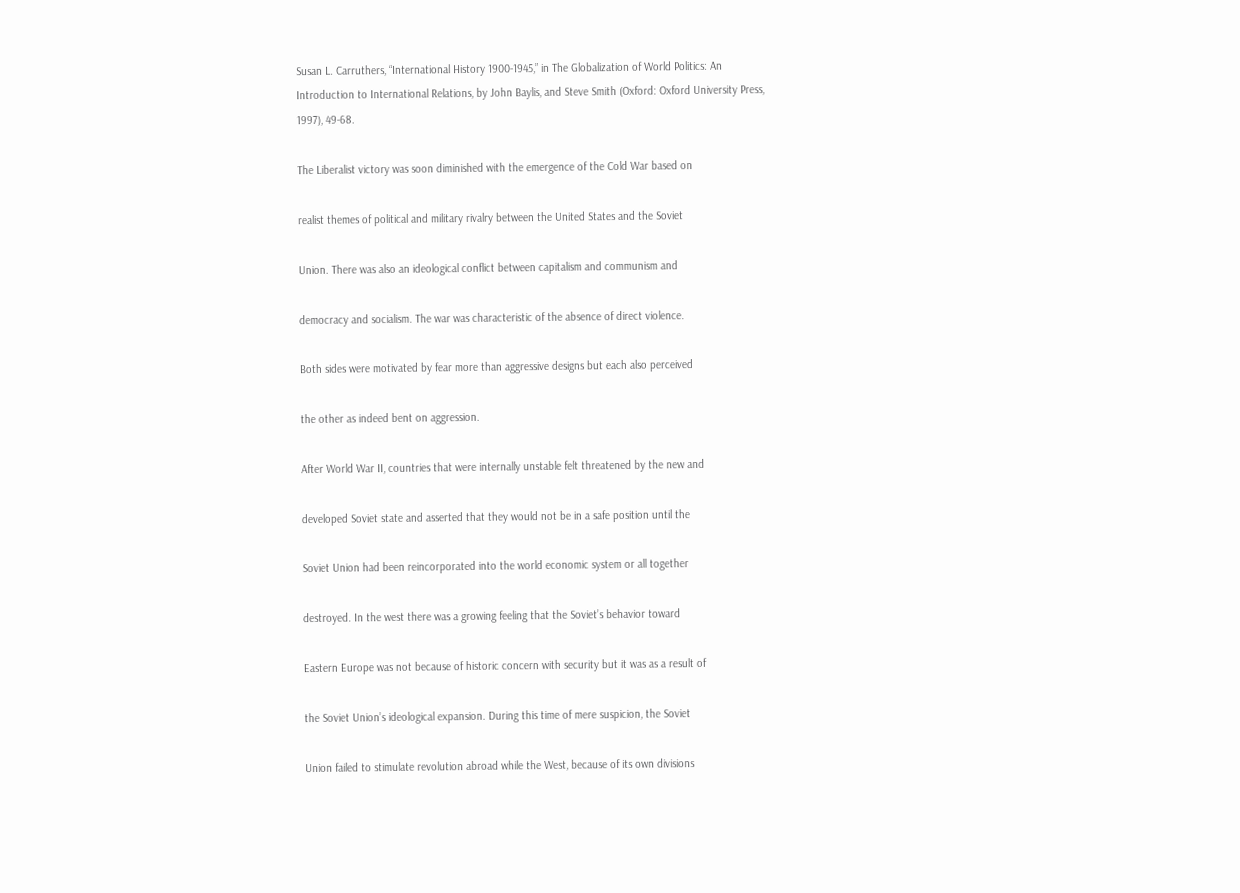Susan L. Carruthers, “International History 1900-1945,” in The Globalization of World Politics: An
Introduction to International Relations, by John Baylis, and Steve Smith (Oxford: Oxford University Press,
1997), 49-68.

The Liberalist victory was soon diminished with the emergence of the Cold War based on

realist themes of political and military rivalry between the United States and the Soviet

Union. There was also an ideological conflict between capitalism and communism and

democracy and socialism. The war was characteristic of the absence of direct violence.

Both sides were motivated by fear more than aggressive designs but each also perceived

the other as indeed bent on aggression.

After World War II, countries that were internally unstable felt threatened by the new and

developed Soviet state and asserted that they would not be in a safe position until the

Soviet Union had been reincorporated into the world economic system or all together

destroyed. In the west there was a growing feeling that the Soviet’s behavior toward

Eastern Europe was not because of historic concern with security but it was as a result of

the Soviet Union’s ideological expansion. During this time of mere suspicion, the Soviet

Union failed to stimulate revolution abroad while the West, because of its own divisions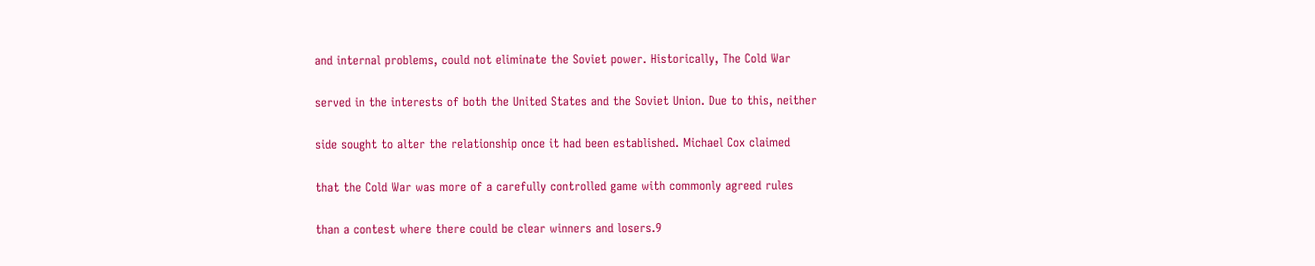and internal problems, could not eliminate the Soviet power. Historically, The Cold War

served in the interests of both the United States and the Soviet Union. Due to this, neither

side sought to alter the relationship once it had been established. Michael Cox claimed

that the Cold War was more of a carefully controlled game with commonly agreed rules

than a contest where there could be clear winners and losers.9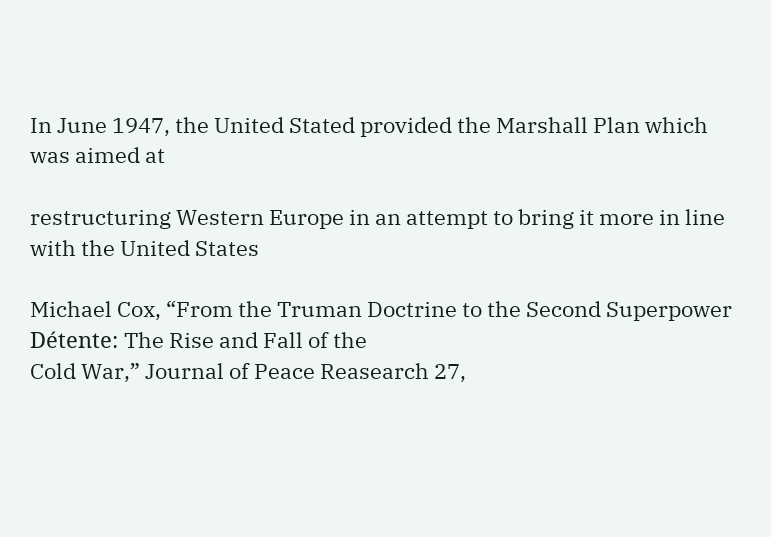In June 1947, the United Stated provided the Marshall Plan which was aimed at

restructuring Western Europe in an attempt to bring it more in line with the United States

Michael Cox, “From the Truman Doctrine to the Second Superpower Détente: The Rise and Fall of the
Cold War,” Journal of Peace Reasearch 27,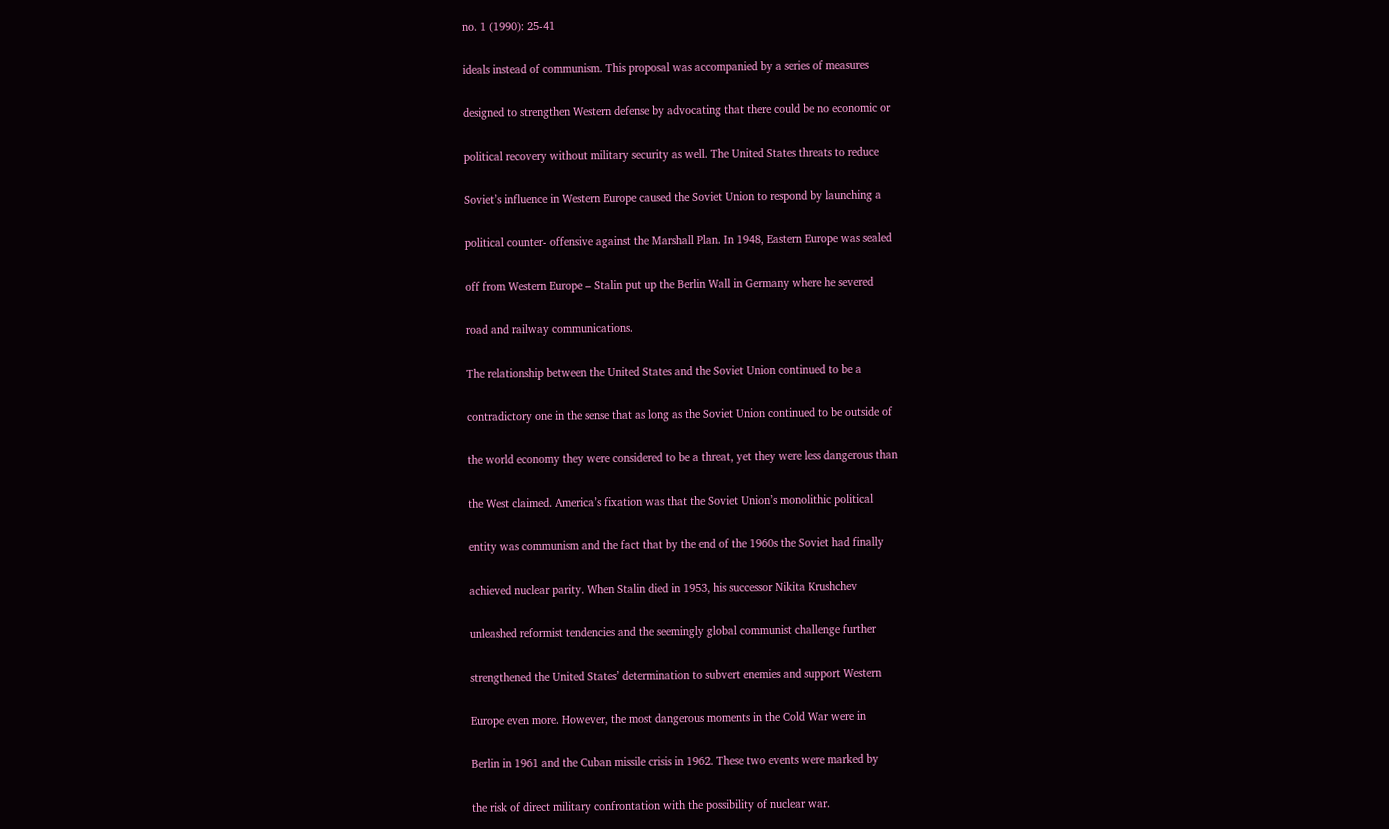no. 1 (1990): 25-41

ideals instead of communism. This proposal was accompanied by a series of measures

designed to strengthen Western defense by advocating that there could be no economic or

political recovery without military security as well. The United States threats to reduce

Soviet’s influence in Western Europe caused the Soviet Union to respond by launching a

political counter- offensive against the Marshall Plan. In 1948, Eastern Europe was sealed

off from Western Europe – Stalin put up the Berlin Wall in Germany where he severed

road and railway communications.

The relationship between the United States and the Soviet Union continued to be a

contradictory one in the sense that as long as the Soviet Union continued to be outside of

the world economy they were considered to be a threat, yet they were less dangerous than

the West claimed. America’s fixation was that the Soviet Union’s monolithic political

entity was communism and the fact that by the end of the 1960s the Soviet had finally

achieved nuclear parity. When Stalin died in 1953, his successor Nikita Krushchev

unleashed reformist tendencies and the seemingly global communist challenge further

strengthened the United States’ determination to subvert enemies and support Western

Europe even more. However, the most dangerous moments in the Cold War were in

Berlin in 1961 and the Cuban missile crisis in 1962. These two events were marked by

the risk of direct military confrontation with the possibility of nuclear war.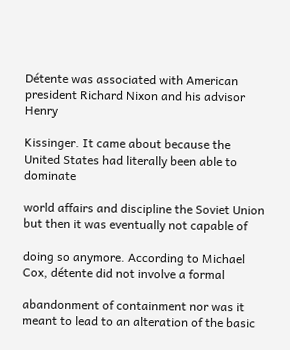Détente was associated with American president Richard Nixon and his advisor Henry

Kissinger. It came about because the United States had literally been able to dominate

world affairs and discipline the Soviet Union but then it was eventually not capable of

doing so anymore. According to Michael Cox, détente did not involve a formal

abandonment of containment nor was it meant to lead to an alteration of the basic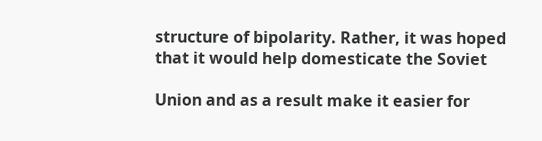structure of bipolarity. Rather, it was hoped that it would help domesticate the Soviet

Union and as a result make it easier for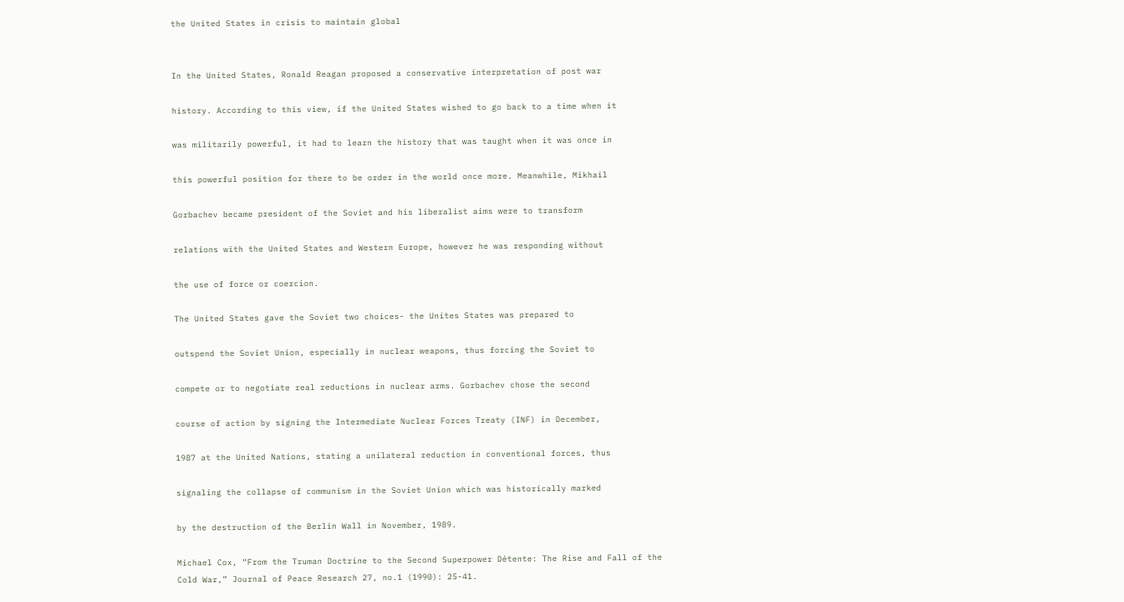the United States in crisis to maintain global


In the United States, Ronald Reagan proposed a conservative interpretation of post war

history. According to this view, if the United States wished to go back to a time when it

was militarily powerful, it had to learn the history that was taught when it was once in

this powerful position for there to be order in the world once more. Meanwhile, Mikhail

Gorbachev became president of the Soviet and his liberalist aims were to transform

relations with the United States and Western Europe, however he was responding without

the use of force or coercion.

The United States gave the Soviet two choices- the Unites States was prepared to

outspend the Soviet Union, especially in nuclear weapons, thus forcing the Soviet to

compete or to negotiate real reductions in nuclear arms. Gorbachev chose the second

course of action by signing the Intermediate Nuclear Forces Treaty (INF) in December,

1987 at the United Nations, stating a unilateral reduction in conventional forces, thus

signaling the collapse of communism in the Soviet Union which was historically marked

by the destruction of the Berlin Wall in November, 1989.

Michael Cox, “From the Truman Doctrine to the Second Superpower Détente: The Rise and Fall of the
Cold War,” Journal of Peace Research 27, no.1 (1990): 25-41.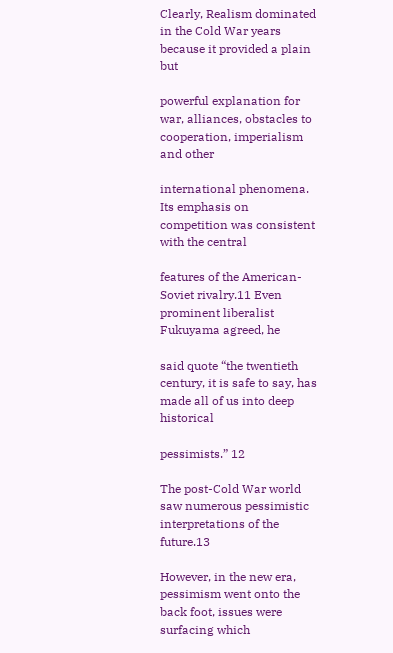Clearly, Realism dominated in the Cold War years because it provided a plain but

powerful explanation for war, alliances, obstacles to cooperation, imperialism and other

international phenomena. Its emphasis on competition was consistent with the central

features of the American-Soviet rivalry.11 Even prominent liberalist Fukuyama agreed, he

said quote “the twentieth century, it is safe to say, has made all of us into deep historical

pessimists.” 12

The post-Cold War world saw numerous pessimistic interpretations of the future.13

However, in the new era, pessimism went onto the back foot, issues were surfacing which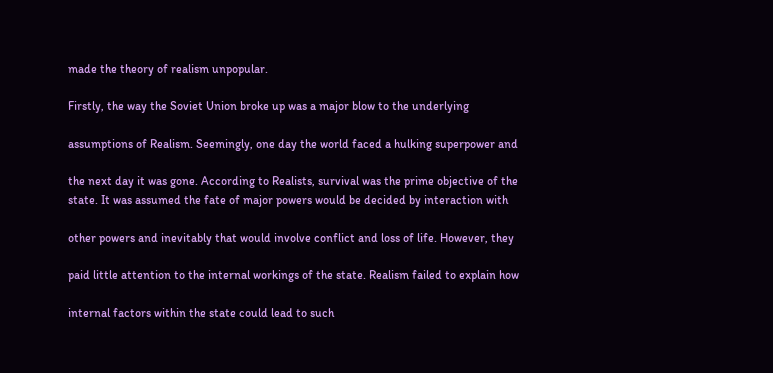made the theory of realism unpopular.

Firstly, the way the Soviet Union broke up was a major blow to the underlying

assumptions of Realism. Seemingly, one day the world faced a hulking superpower and

the next day it was gone. According to Realists, survival was the prime objective of the
state. It was assumed the fate of major powers would be decided by interaction with

other powers and inevitably that would involve conflict and loss of life. However, they

paid little attention to the internal workings of the state. Realism failed to explain how

internal factors within the state could lead to such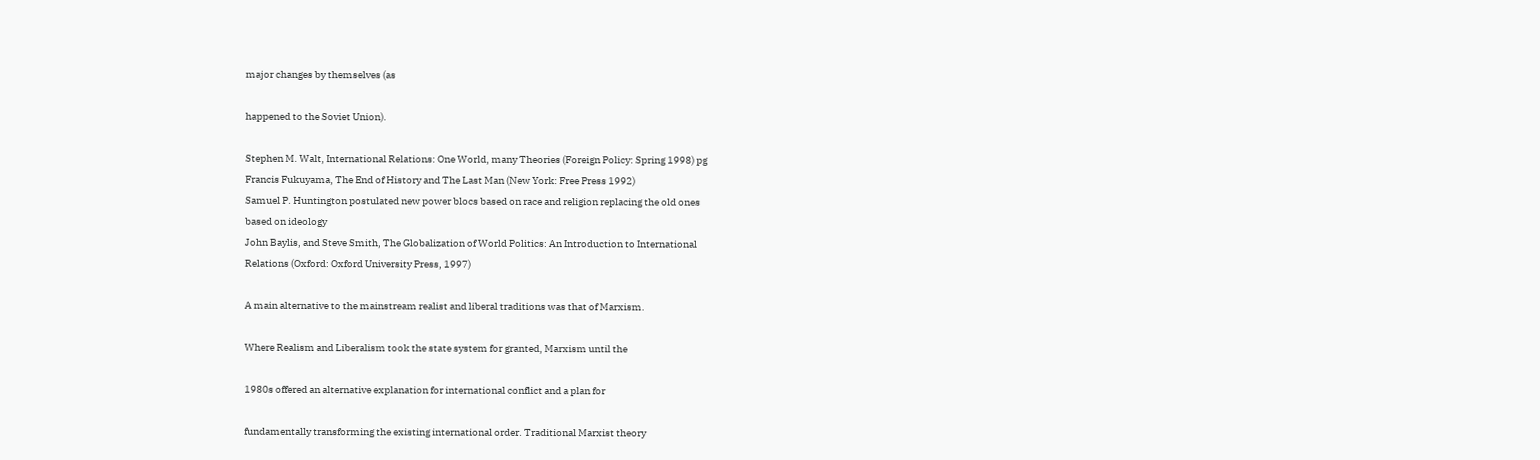major changes by themselves (as

happened to the Soviet Union).

Stephen M. Walt, International Relations: One World, many Theories (Foreign Policy: Spring 1998) pg
Francis Fukuyama, The End of History and The Last Man (New York: Free Press 1992)
Samuel P. Huntington postulated new power blocs based on race and religion replacing the old ones
based on ideology
John Baylis, and Steve Smith, The Globalization of World Politics: An Introduction to International
Relations (Oxford: Oxford University Press, 1997)

A main alternative to the mainstream realist and liberal traditions was that of Marxism.

Where Realism and Liberalism took the state system for granted, Marxism until the

1980s offered an alternative explanation for international conflict and a plan for

fundamentally transforming the existing international order. Traditional Marxist theory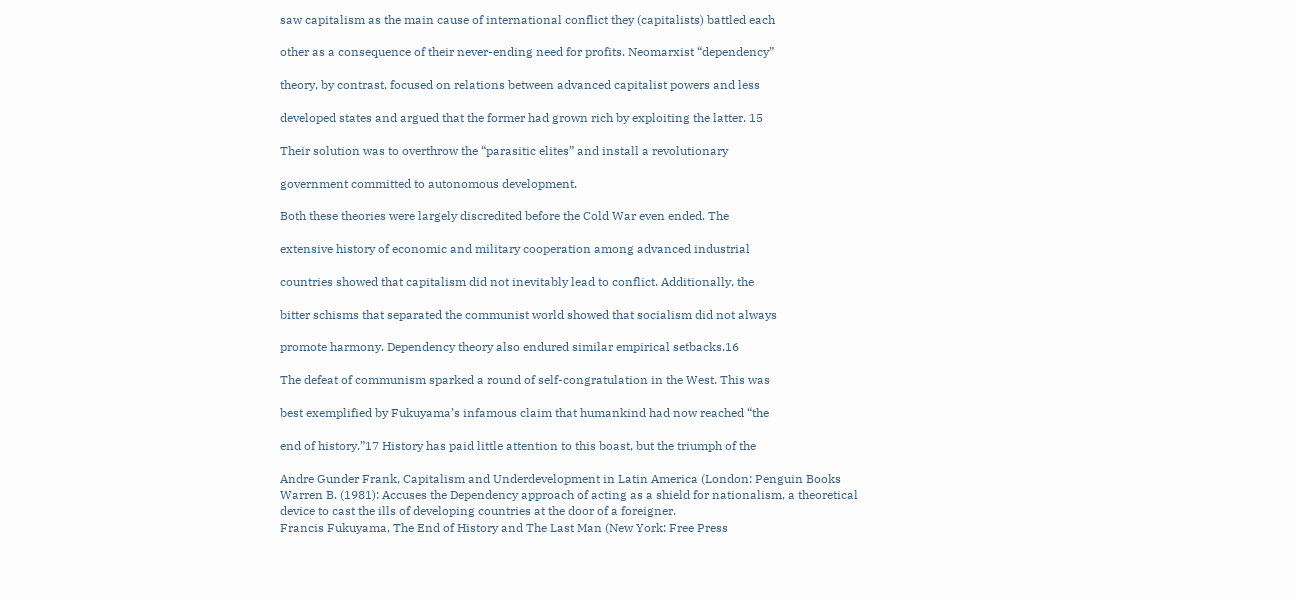saw capitalism as the main cause of international conflict they (capitalists) battled each

other as a consequence of their never-ending need for profits. Neomarxist “dependency”

theory, by contrast, focused on relations between advanced capitalist powers and less

developed states and argued that the former had grown rich by exploiting the latter. 15

Their solution was to overthrow the “parasitic elites” and install a revolutionary

government committed to autonomous development.

Both these theories were largely discredited before the Cold War even ended. The

extensive history of economic and military cooperation among advanced industrial

countries showed that capitalism did not inevitably lead to conflict. Additionally, the

bitter schisms that separated the communist world showed that socialism did not always

promote harmony. Dependency theory also endured similar empirical setbacks.16

The defeat of communism sparked a round of self-congratulation in the West. This was

best exemplified by Fukuyama’s infamous claim that humankind had now reached “the

end of history.”17 History has paid little attention to this boast, but the triumph of the

Andre Gunder Frank, Capitalism and Underdevelopment in Latin America (London: Penguin Books
Warren B. (1981): Accuses the Dependency approach of acting as a shield for nationalism, a theoretical
device to cast the ills of developing countries at the door of a foreigner.
Francis Fukuyama, The End of History and The Last Man (New York: Free Press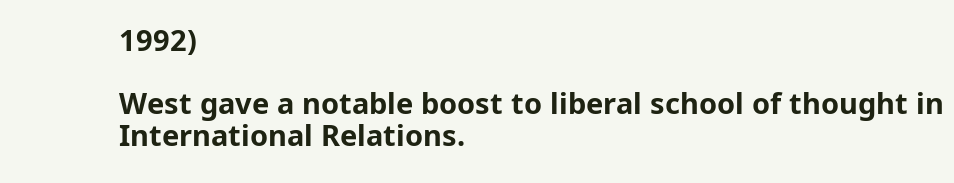1992)

West gave a notable boost to liberal school of thought in International Relations.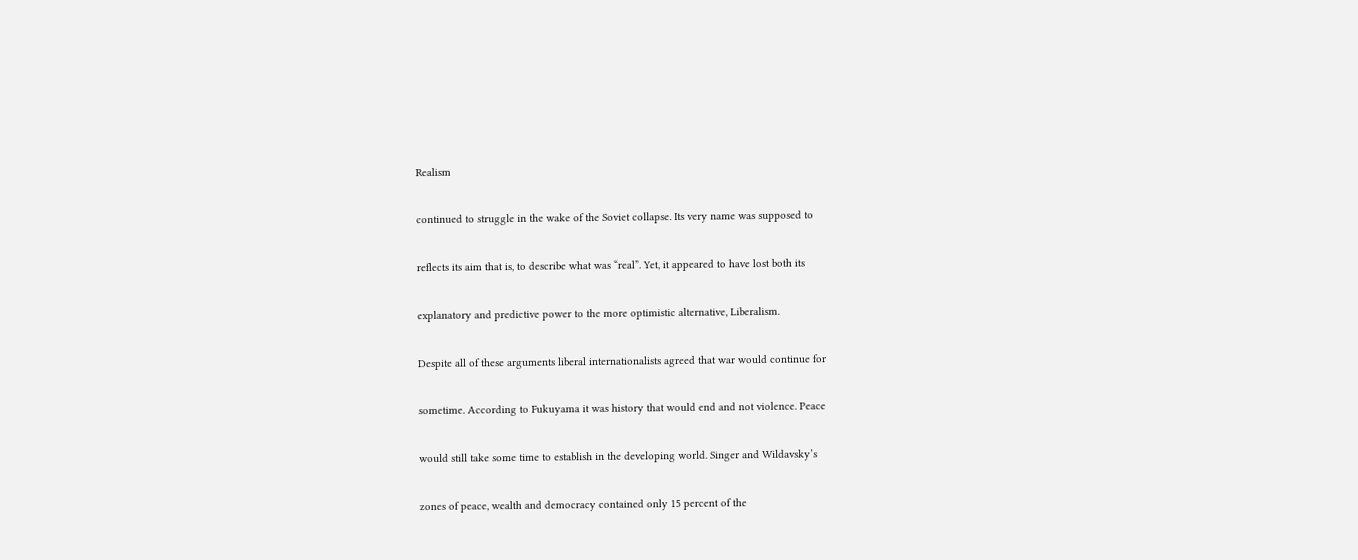Realism

continued to struggle in the wake of the Soviet collapse. Its very name was supposed to

reflects its aim that is, to describe what was “real”. Yet, it appeared to have lost both its

explanatory and predictive power to the more optimistic alternative, Liberalism.

Despite all of these arguments liberal internationalists agreed that war would continue for

sometime. According to Fukuyama it was history that would end and not violence. Peace

would still take some time to establish in the developing world. Singer and Wildavsky’s

zones of peace, wealth and democracy contained only 15 percent of the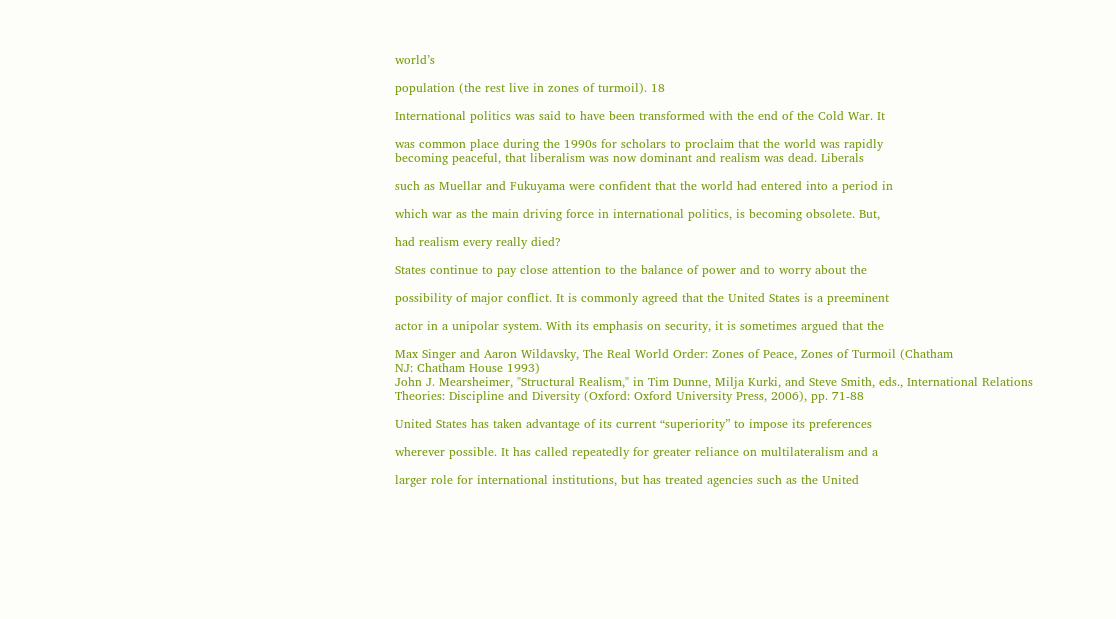world’s

population (the rest live in zones of turmoil). 18

International politics was said to have been transformed with the end of the Cold War. It

was common place during the 1990s for scholars to proclaim that the world was rapidly
becoming peaceful, that liberalism was now dominant and realism was dead. Liberals

such as Muellar and Fukuyama were confident that the world had entered into a period in

which war as the main driving force in international politics, is becoming obsolete. But,

had realism every really died?

States continue to pay close attention to the balance of power and to worry about the

possibility of major conflict. It is commonly agreed that the United States is a preeminent

actor in a unipolar system. With its emphasis on security, it is sometimes argued that the

Max Singer and Aaron Wildavsky, The Real World Order: Zones of Peace, Zones of Turmoil (Chatham
NJ: Chatham House 1993)
John J. Mearsheimer, "Structural Realism," in Tim Dunne, Milja Kurki, and Steve Smith, eds., International Relations
Theories: Discipline and Diversity (Oxford: Oxford University Press, 2006), pp. 71-88

United States has taken advantage of its current “superiority” to impose its preferences

wherever possible. It has called repeatedly for greater reliance on multilateralism and a

larger role for international institutions, but has treated agencies such as the United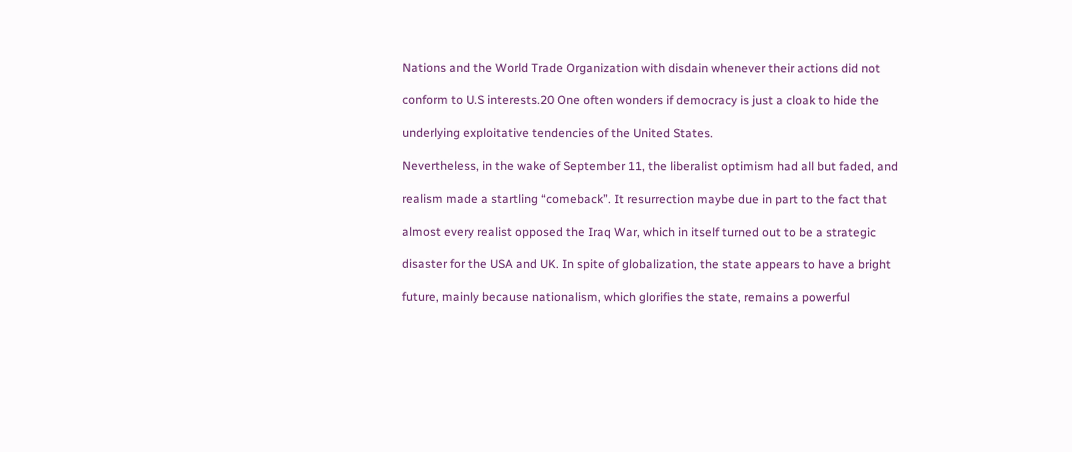Nations and the World Trade Organization with disdain whenever their actions did not

conform to U.S interests.20 One often wonders if democracy is just a cloak to hide the

underlying exploitative tendencies of the United States.

Nevertheless, in the wake of September 11, the liberalist optimism had all but faded, and

realism made a startling “comeback”. It resurrection maybe due in part to the fact that

almost every realist opposed the Iraq War, which in itself turned out to be a strategic

disaster for the USA and UK. In spite of globalization, the state appears to have a bright

future, mainly because nationalism, which glorifies the state, remains a powerful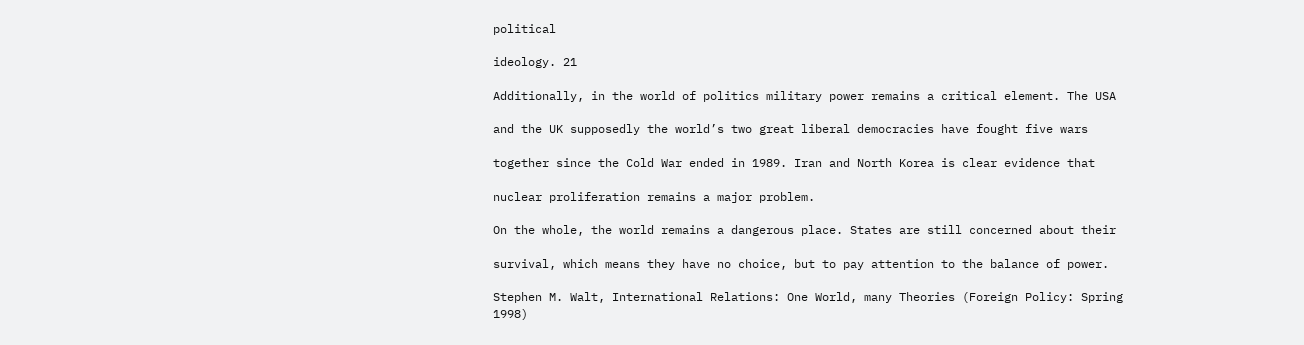political

ideology. 21

Additionally, in the world of politics military power remains a critical element. The USA

and the UK supposedly the world’s two great liberal democracies have fought five wars

together since the Cold War ended in 1989. Iran and North Korea is clear evidence that

nuclear proliferation remains a major problem.

On the whole, the world remains a dangerous place. States are still concerned about their

survival, which means they have no choice, but to pay attention to the balance of power.

Stephen M. Walt, International Relations: One World, many Theories (Foreign Policy: Spring 1998)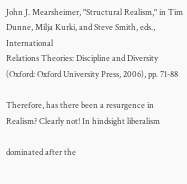John J. Mearsheimer, "Structural Realism," in Tim Dunne, Milja Kurki, and Steve Smith, eds., International
Relations Theories: Discipline and Diversity (Oxford: Oxford University Press, 2006), pp. 71-88

Therefore, has there been a resurgence in Realism? Clearly not! In hindsight liberalism

dominated after the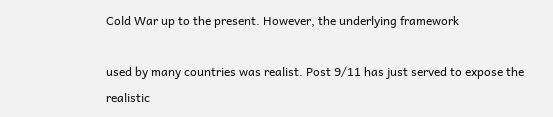Cold War up to the present. However, the underlying framework

used by many countries was realist. Post 9/11 has just served to expose the realistic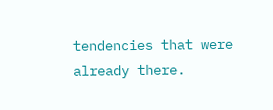tendencies that were already there.